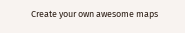Create your own awesome maps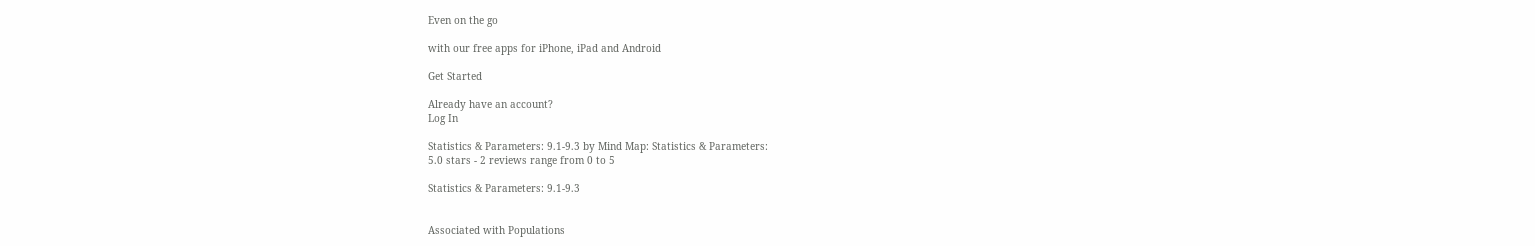Even on the go

with our free apps for iPhone, iPad and Android

Get Started

Already have an account?
Log In

Statistics & Parameters: 9.1-9.3 by Mind Map: Statistics & Parameters:
5.0 stars - 2 reviews range from 0 to 5

Statistics & Parameters: 9.1-9.3


Associated with Populations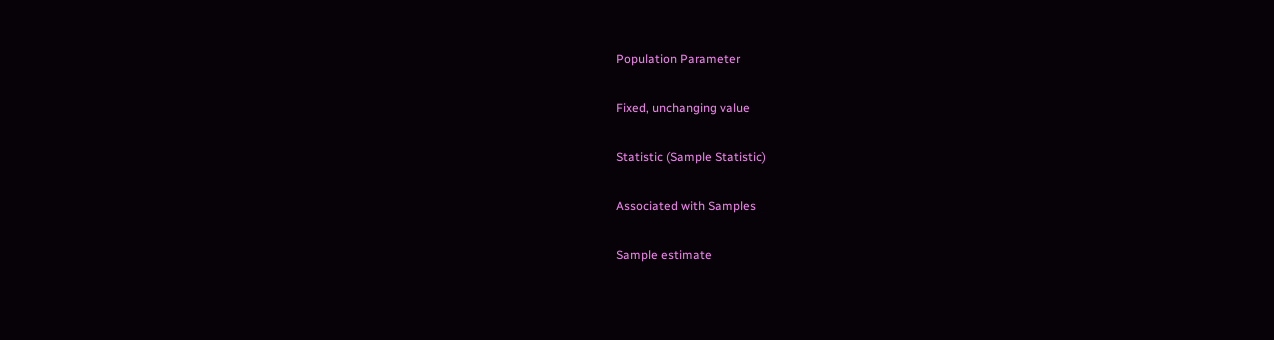Population Parameter

Fixed, unchanging value

Statistic (Sample Statistic)

Associated with Samples

Sample estimate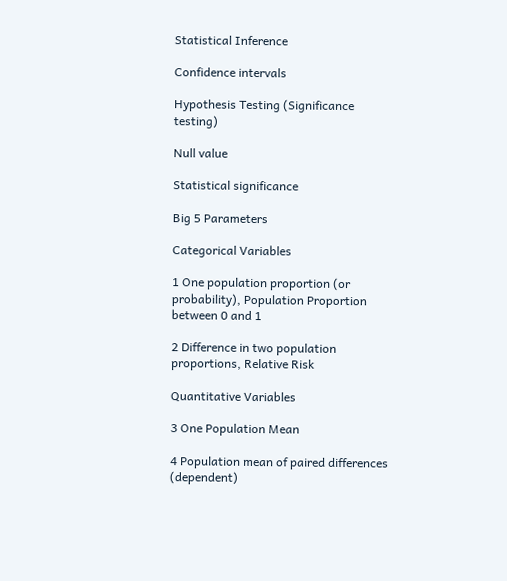Statistical Inference

Confidence intervals

Hypothesis Testing (Significance testing)

Null value

Statistical significance

Big 5 Parameters

Categorical Variables

1 One population proportion (or probability), Population Proportion between 0 and 1

2 Difference in two population proportions, Relative Risk

Quantitative Variables

3 One Population Mean

4 Population mean of paired differences (dependent)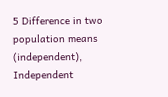5 Difference in two population means (independent), Independent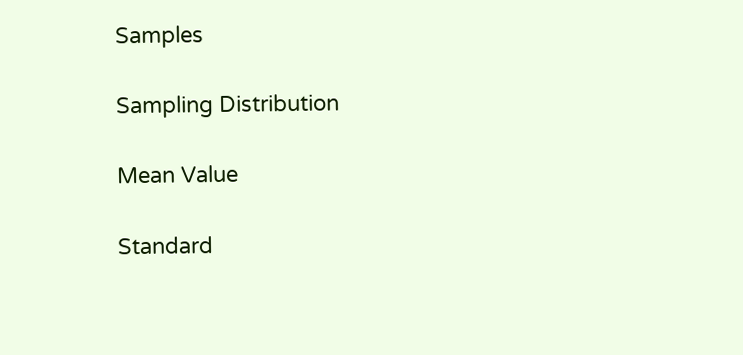Samples

Sampling Distribution

Mean Value

Standard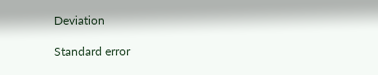Deviation

Standard error